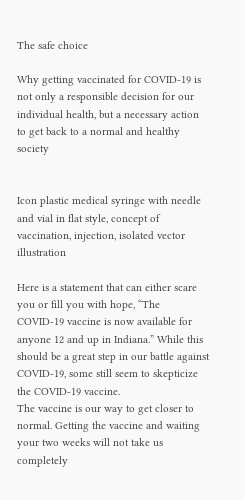The safe choice

Why getting vaccinated for COVID-19 is not only a responsible decision for our individual health, but a necessary action to get back to a normal and healthy society


Icon plastic medical syringe with needle and vial in flat style, concept of vaccination, injection, isolated vector illustration

Here is a statement that can either scare you or fill you with hope, “The COVID-19 vaccine is now available for anyone 12 and up in Indiana.” While this should be a great step in our battle against COVID-19, some still seem to skepticize the COVID-19 vaccine.
The vaccine is our way to get closer to normal. Getting the vaccine and waiting your two weeks will not take us completely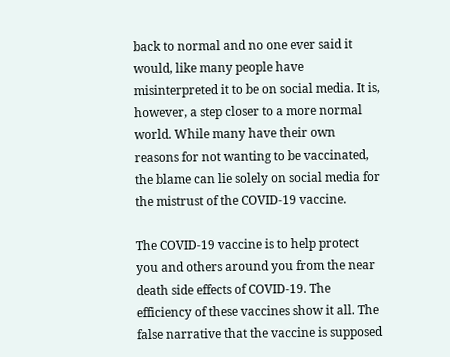back to normal and no one ever said it would, like many people have misinterpreted it to be on social media. It is, however, a step closer to a more normal world. While many have their own reasons for not wanting to be vaccinated, the blame can lie solely on social media for the mistrust of the COVID-19 vaccine.

The COVID-19 vaccine is to help protect you and others around you from the near death side effects of COVID-19. The efficiency of these vaccines show it all. The false narrative that the vaccine is supposed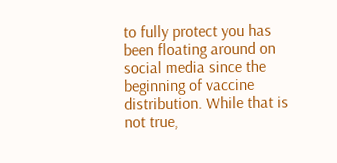to fully protect you has been floating around on social media since the beginning of vaccine distribution. While that is not true,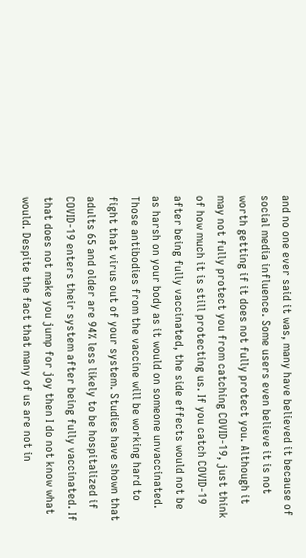and no one ever said it was, many have believed it because of social media influence. Some users even believe it is not worth getting if it does not fully protect you. Although it may not fully protect you from catching COVID-19, just think of how much it is still protecting us. If you catch COVID-19 after being fully vaccinated, the side effects would not be as harsh on your body as it would on someone unvaccinated. Those antibodies from the vaccine will be working hard to fight that virus out of your system. Studies have shown that adults 65 and older are 94% less likely to be hospitalized if COVID-19 enters their system after being fully vaccinated. If that does not make you jump for joy then I do not know what would. Despite the fact that many of us are not in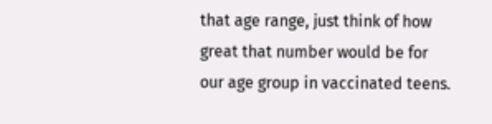that age range, just think of how great that number would be for our age group in vaccinated teens.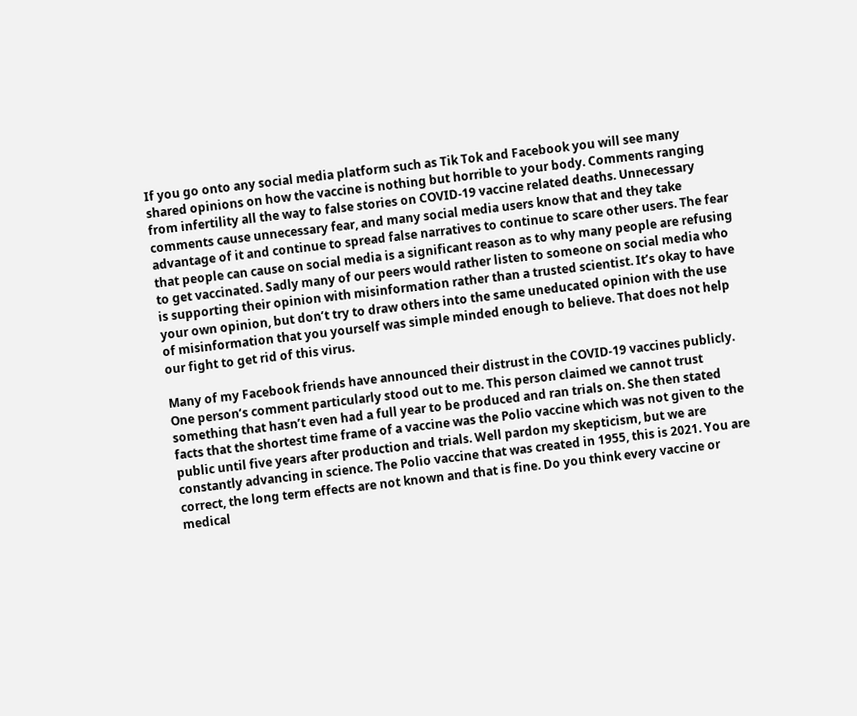If you go onto any social media platform such as Tik Tok and Facebook you will see many shared opinions on how the vaccine is nothing but horrible to your body. Comments ranging from infertility all the way to false stories on COVID-19 vaccine related deaths. Unnecessary comments cause unnecessary fear, and many social media users know that and they take advantage of it and continue to spread false narratives to continue to scare other users. The fear that people can cause on social media is a significant reason as to why many people are refusing to get vaccinated. Sadly many of our peers would rather listen to someone on social media who is supporting their opinion with misinformation rather than a trusted scientist. It’s okay to have your own opinion, but don’t try to draw others into the same uneducated opinion with the use of misinformation that you yourself was simple minded enough to believe. That does not help our fight to get rid of this virus.

Many of my Facebook friends have announced their distrust in the COVID-19 vaccines publicly. One person’s comment particularly stood out to me. This person claimed we cannot trust something that hasn’t even had a full year to be produced and ran trials on. She then stated facts that the shortest time frame of a vaccine was the Polio vaccine which was not given to the public until five years after production and trials. Well pardon my skepticism, but we are constantly advancing in science. The Polio vaccine that was created in 1955, this is 2021. You are correct, the long term effects are not known and that is fine. Do you think every vaccine or medical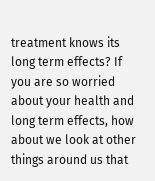treatment knows its long term effects? If you are so worried about your health and long term effects, how about we look at other things around us that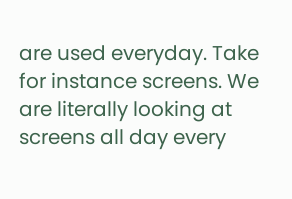are used everyday. Take for instance screens. We are literally looking at screens all day every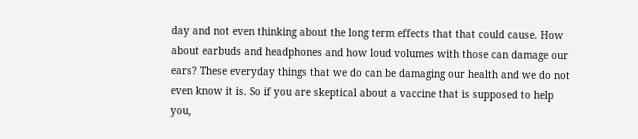day and not even thinking about the long term effects that that could cause. How about earbuds and headphones and how loud volumes with those can damage our ears? These everyday things that we do can be damaging our health and we do not even know it is. So if you are skeptical about a vaccine that is supposed to help you,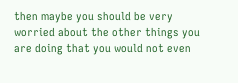then maybe you should be very worried about the other things you are doing that you would not even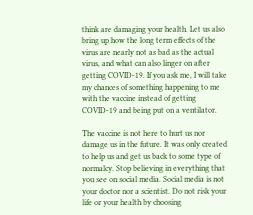think are damaging your health. Let us also bring up how the long term effects of the virus are nearly not as bad as the actual virus, and what can also linger on after getting COVID-19. If you ask me, I will take my chances of something happening to me with the vaccine instead of getting COVID-19 and being put on a ventilator.

The vaccine is not here to hurt us nor damage us in the future. It was only created to help us and get us back to some type of normalcy. Stop believing in everything that you see on social media. Social media is not your doctor nor a scientist. Do not risk your life or your health by choosing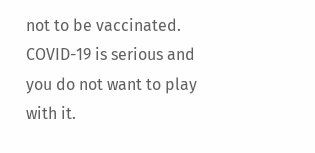not to be vaccinated. COVID-19 is serious and you do not want to play with it.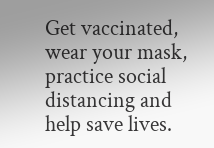Get vaccinated, wear your mask, practice social distancing and help save lives.